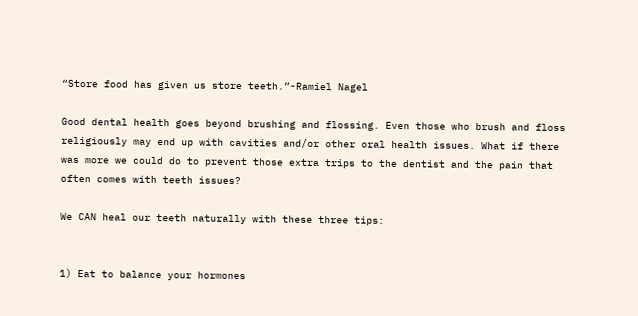“Store food has given us store teeth.”-Ramiel Nagel

Good dental health goes beyond brushing and flossing. Even those who brush and floss religiously may end up with cavities and/or other oral health issues. What if there was more we could do to prevent those extra trips to the dentist and the pain that often comes with teeth issues?

We CAN heal our teeth naturally with these three tips:


1) Eat to balance your hormones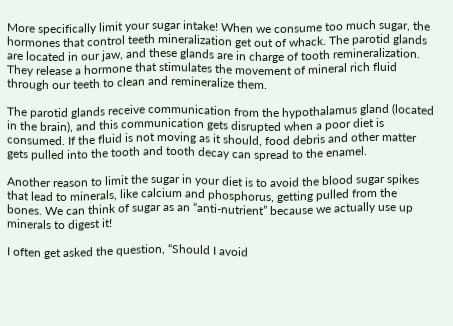More specifically limit your sugar intake! When we consume too much sugar, the hormones that control teeth mineralization get out of whack. The parotid glands are located in our jaw, and these glands are in charge of tooth remineralization. They release a hormone that stimulates the movement of mineral rich fluid through our teeth to clean and remineralize them.

The parotid glands receive communication from the hypothalamus gland (located in the brain), and this communication gets disrupted when a poor diet is consumed. If the fluid is not moving as it should, food debris and other matter gets pulled into the tooth and tooth decay can spread to the enamel.

Another reason to limit the sugar in your diet is to avoid the blood sugar spikes that lead to minerals, like calcium and phosphorus, getting pulled from the bones. We can think of sugar as an “anti-nutrient” because we actually use up minerals to digest it!

I often get asked the question, “Should I avoid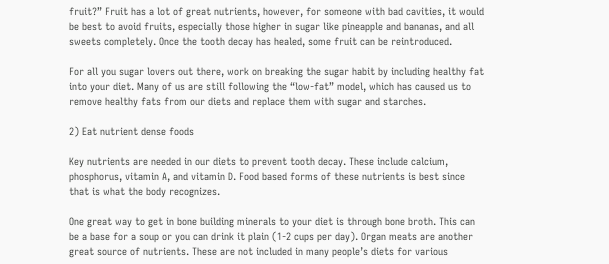fruit?” Fruit has a lot of great nutrients, however, for someone with bad cavities, it would be best to avoid fruits, especially those higher in sugar like pineapple and bananas, and all sweets completely. Once the tooth decay has healed, some fruit can be reintroduced.

For all you sugar lovers out there, work on breaking the sugar habit by including healthy fat into your diet. Many of us are still following the “low-fat” model, which has caused us to remove healthy fats from our diets and replace them with sugar and starches.

2) Eat nutrient dense foods

Key nutrients are needed in our diets to prevent tooth decay. These include calcium, phosphorus, vitamin A, and vitamin D. Food based forms of these nutrients is best since that is what the body recognizes.

One great way to get in bone building minerals to your diet is through bone broth. This can be a base for a soup or you can drink it plain (1-2 cups per day). Organ meats are another great source of nutrients. These are not included in many people’s diets for various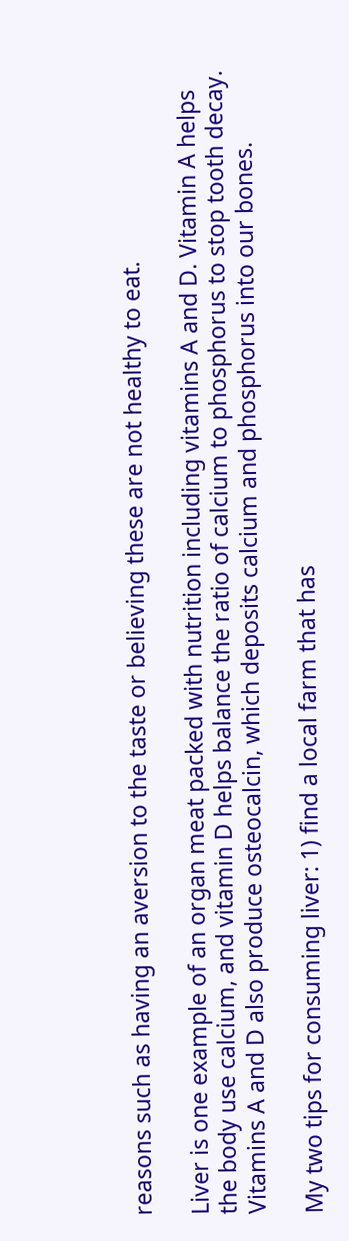reasons such as having an aversion to the taste or believing these are not healthy to eat.

Liver is one example of an organ meat packed with nutrition including vitamins A and D. Vitamin A helps the body use calcium, and vitamin D helps balance the ratio of calcium to phosphorus to stop tooth decay. Vitamins A and D also produce osteocalcin, which deposits calcium and phosphorus into our bones.

My two tips for consuming liver: 1) find a local farm that has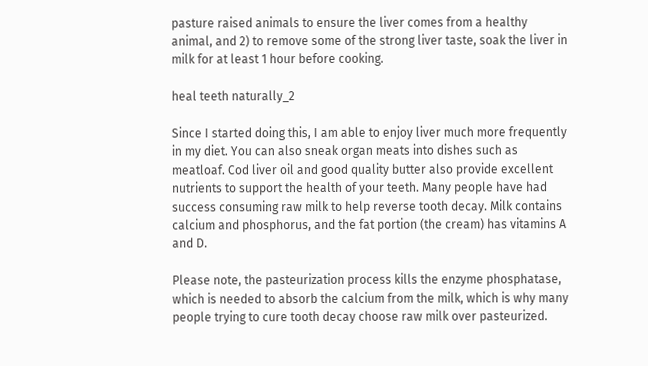pasture raised animals to ensure the liver comes from a healthy animal, and 2) to remove some of the strong liver taste, soak the liver in milk for at least 1 hour before cooking.

heal teeth naturally_2

Since I started doing this, I am able to enjoy liver much more frequently in my diet. You can also sneak organ meats into dishes such as meatloaf. Cod liver oil and good quality butter also provide excellent nutrients to support the health of your teeth. Many people have had success consuming raw milk to help reverse tooth decay. Milk contains calcium and phosphorus, and the fat portion (the cream) has vitamins A and D.

Please note, the pasteurization process kills the enzyme phosphatase, which is needed to absorb the calcium from the milk, which is why many people trying to cure tooth decay choose raw milk over pasteurized.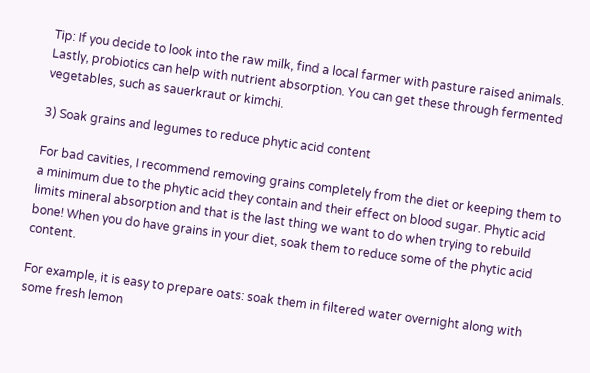Tip: If you decide to look into the raw milk, find a local farmer with pasture raised animals. Lastly, probiotics can help with nutrient absorption. You can get these through fermented vegetables, such as sauerkraut or kimchi.

3) Soak grains and legumes to reduce phytic acid content

For bad cavities, I recommend removing grains completely from the diet or keeping them to a minimum due to the phytic acid they contain and their effect on blood sugar. Phytic acid limits mineral absorption and that is the last thing we want to do when trying to rebuild bone! When you do have grains in your diet, soak them to reduce some of the phytic acid content.

For example, it is easy to prepare oats: soak them in filtered water overnight along with some fresh lemon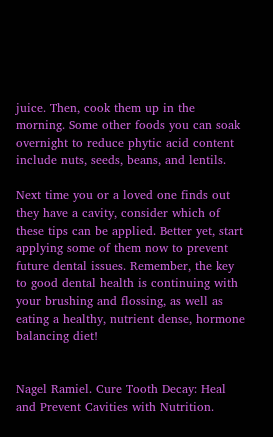juice. Then, cook them up in the morning. Some other foods you can soak overnight to reduce phytic acid content include nuts, seeds, beans, and lentils.

Next time you or a loved one finds out they have a cavity, consider which of these tips can be applied. Better yet, start applying some of them now to prevent future dental issues. Remember, the key to good dental health is continuing with your brushing and flossing, as well as eating a healthy, nutrient dense, hormone balancing diet!


Nagel Ramiel. Cure Tooth Decay: Heal and Prevent Cavities with Nutrition.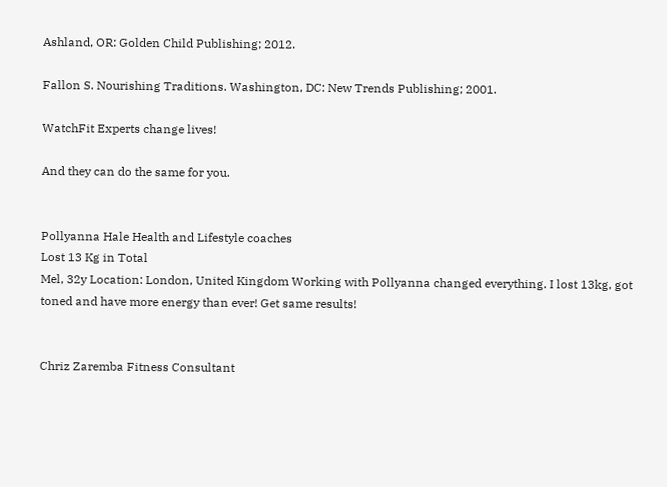Ashland, OR: Golden Child Publishing; 2012.

Fallon S. Nourishing Traditions. Washington, DC: New Trends Publishing; 2001.

WatchFit Experts change lives!

And they can do the same for you.


Pollyanna Hale Health and Lifestyle coaches
Lost 13 Kg in Total
Mel, 32y Location: London, United Kingdom Working with Pollyanna changed everything. I lost 13kg, got toned and have more energy than ever! Get same results!


Chriz Zaremba Fitness Consultant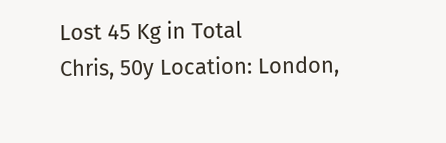Lost 45 Kg in Total
Chris, 50y Location: London,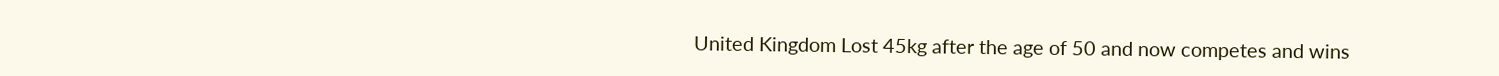United Kingdom Lost 45kg after the age of 50 and now competes and wins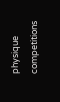physique competitions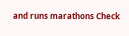and runs marathons Check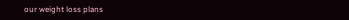our weight loss plans